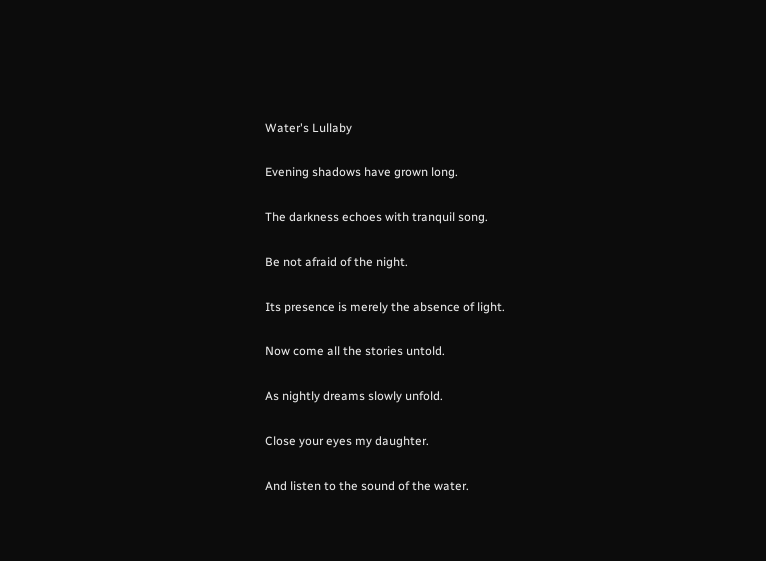Water's Lullaby

Evening shadows have grown long.

The darkness echoes with tranquil song.

Be not afraid of the night.

Its presence is merely the absence of light.

Now come all the stories untold.

As nightly dreams slowly unfold.

Close your eyes my daughter.

And listen to the sound of the water.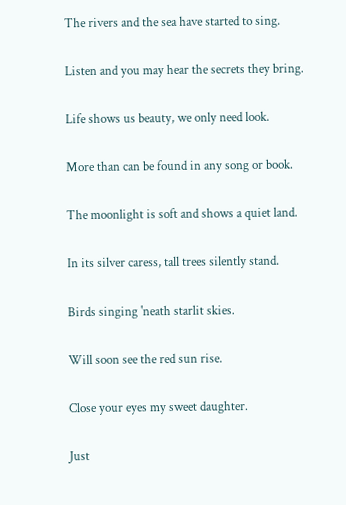The rivers and the sea have started to sing.

Listen and you may hear the secrets they bring.

Life shows us beauty, we only need look.

More than can be found in any song or book.

The moonlight is soft and shows a quiet land.

In its silver caress, tall trees silently stand.

Birds singing 'neath starlit skies.

Will soon see the red sun rise.

Close your eyes my sweet daughter.

Just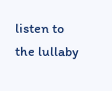listen to the lullaby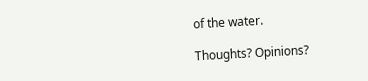of the water.

Thoughts? Opinions?